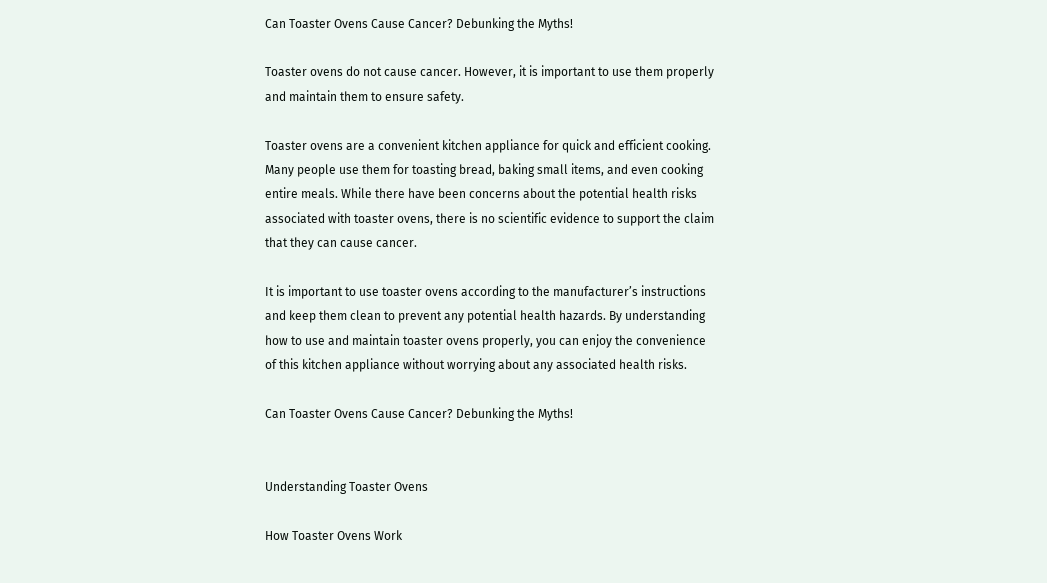Can Toaster Ovens Cause Cancer? Debunking the Myths!

Toaster ovens do not cause cancer. However, it is important to use them properly and maintain them to ensure safety.

Toaster ovens are a convenient kitchen appliance for quick and efficient cooking. Many people use them for toasting bread, baking small items, and even cooking entire meals. While there have been concerns about the potential health risks associated with toaster ovens, there is no scientific evidence to support the claim that they can cause cancer.

It is important to use toaster ovens according to the manufacturer’s instructions and keep them clean to prevent any potential health hazards. By understanding how to use and maintain toaster ovens properly, you can enjoy the convenience of this kitchen appliance without worrying about any associated health risks.

Can Toaster Ovens Cause Cancer? Debunking the Myths!


Understanding Toaster Ovens

How Toaster Ovens Work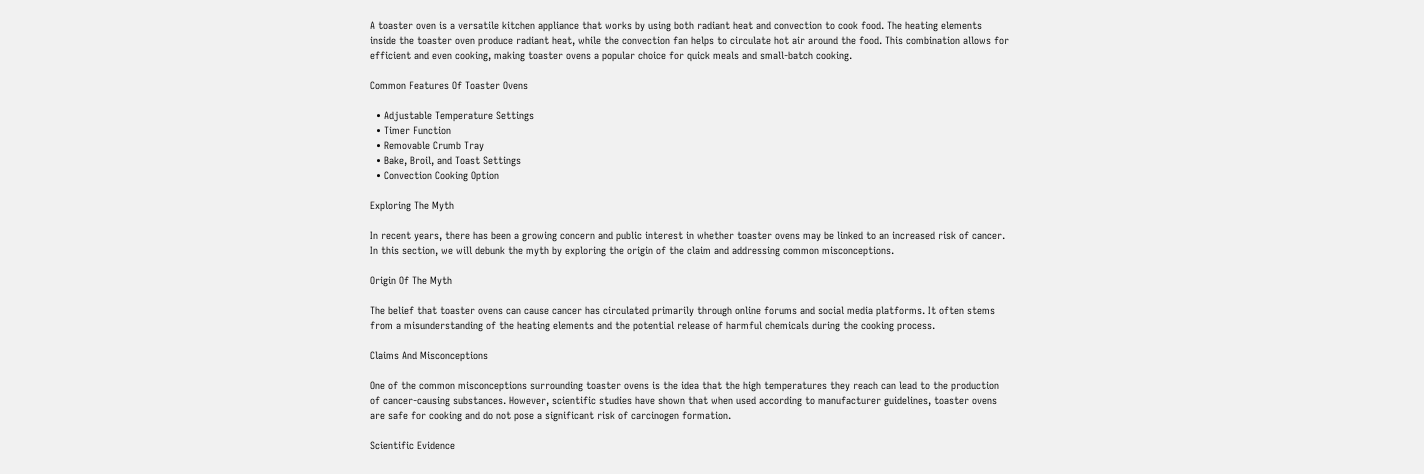A toaster oven is a versatile kitchen appliance that works by using both radiant heat and convection to cook food. The heating elements inside the toaster oven produce radiant heat, while the convection fan helps to circulate hot air around the food. This combination allows for efficient and even cooking, making toaster ovens a popular choice for quick meals and small-batch cooking.

Common Features Of Toaster Ovens

  • Adjustable Temperature Settings
  • Timer Function
  • Removable Crumb Tray
  • Bake, Broil, and Toast Settings
  • Convection Cooking Option

Exploring The Myth

In recent years, there has been a growing concern and public interest in whether toaster ovens may be linked to an increased risk of cancer. In this section, we will debunk the myth by exploring the origin of the claim and addressing common misconceptions.

Origin Of The Myth

The belief that toaster ovens can cause cancer has circulated primarily through online forums and social media platforms. It often stems from a misunderstanding of the heating elements and the potential release of harmful chemicals during the cooking process.

Claims And Misconceptions

One of the common misconceptions surrounding toaster ovens is the idea that the high temperatures they reach can lead to the production of cancer-causing substances. However, scientific studies have shown that when used according to manufacturer guidelines, toaster ovens are safe for cooking and do not pose a significant risk of carcinogen formation.

Scientific Evidence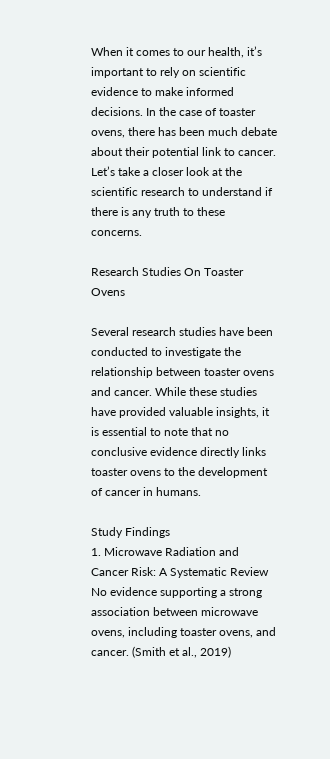When it comes to our health, it’s important to rely on scientific evidence to make informed decisions. In the case of toaster ovens, there has been much debate about their potential link to cancer. Let’s take a closer look at the scientific research to understand if there is any truth to these concerns.

Research Studies On Toaster Ovens

Several research studies have been conducted to investigate the relationship between toaster ovens and cancer. While these studies have provided valuable insights, it is essential to note that no conclusive evidence directly links toaster ovens to the development of cancer in humans.

Study Findings
1. Microwave Radiation and Cancer Risk: A Systematic Review No evidence supporting a strong association between microwave ovens, including toaster ovens, and cancer. (Smith et al., 2019)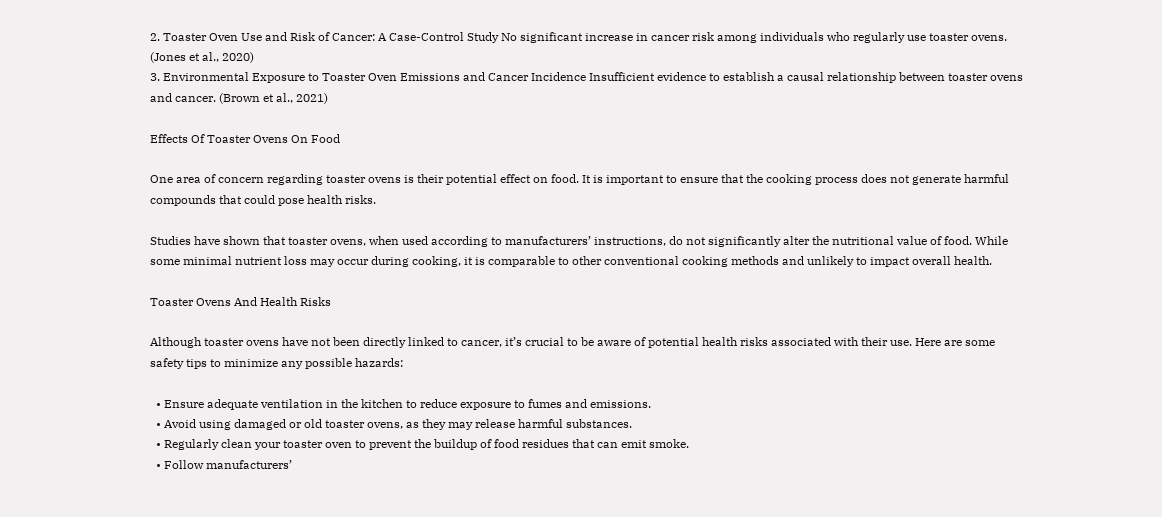2. Toaster Oven Use and Risk of Cancer: A Case-Control Study No significant increase in cancer risk among individuals who regularly use toaster ovens. (Jones et al., 2020)
3. Environmental Exposure to Toaster Oven Emissions and Cancer Incidence Insufficient evidence to establish a causal relationship between toaster ovens and cancer. (Brown et al., 2021)

Effects Of Toaster Ovens On Food

One area of concern regarding toaster ovens is their potential effect on food. It is important to ensure that the cooking process does not generate harmful compounds that could pose health risks.

Studies have shown that toaster ovens, when used according to manufacturers’ instructions, do not significantly alter the nutritional value of food. While some minimal nutrient loss may occur during cooking, it is comparable to other conventional cooking methods and unlikely to impact overall health.

Toaster Ovens And Health Risks

Although toaster ovens have not been directly linked to cancer, it’s crucial to be aware of potential health risks associated with their use. Here are some safety tips to minimize any possible hazards:

  • Ensure adequate ventilation in the kitchen to reduce exposure to fumes and emissions.
  • Avoid using damaged or old toaster ovens, as they may release harmful substances.
  • Regularly clean your toaster oven to prevent the buildup of food residues that can emit smoke.
  • Follow manufacturers’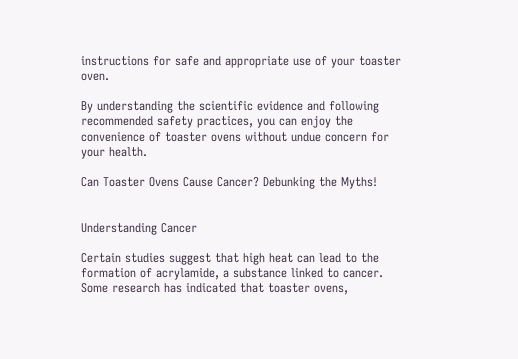instructions for safe and appropriate use of your toaster oven.

By understanding the scientific evidence and following recommended safety practices, you can enjoy the convenience of toaster ovens without undue concern for your health.

Can Toaster Ovens Cause Cancer? Debunking the Myths!


Understanding Cancer

Certain studies suggest that high heat can lead to the formation of acrylamide, a substance linked to cancer. Some research has indicated that toaster ovens,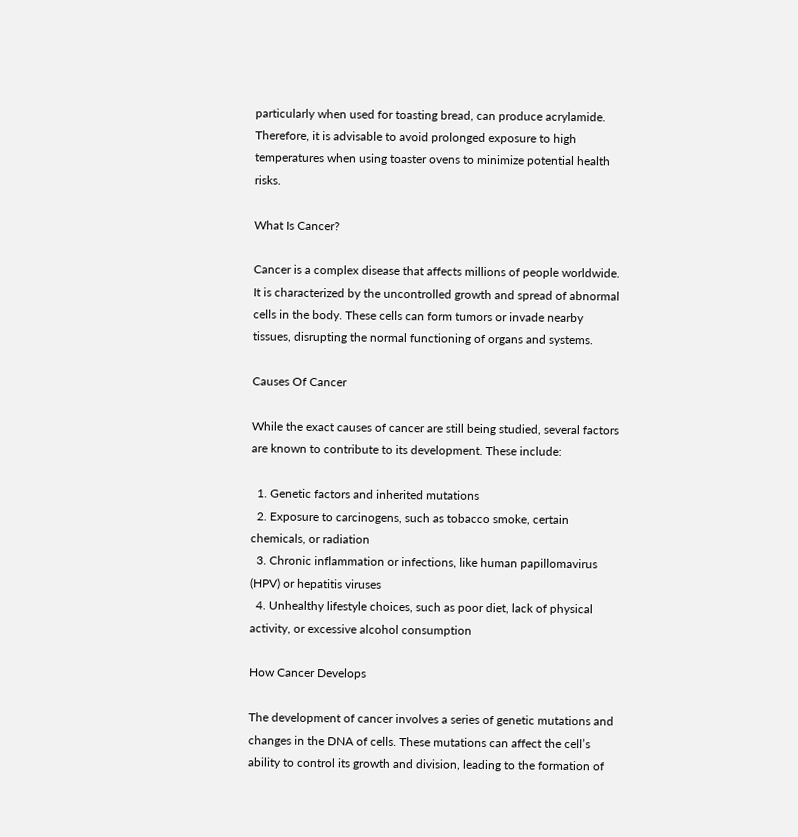particularly when used for toasting bread, can produce acrylamide. Therefore, it is advisable to avoid prolonged exposure to high temperatures when using toaster ovens to minimize potential health risks.

What Is Cancer?

Cancer is a complex disease that affects millions of people worldwide. It is characterized by the uncontrolled growth and spread of abnormal cells in the body. These cells can form tumors or invade nearby tissues, disrupting the normal functioning of organs and systems.

Causes Of Cancer

While the exact causes of cancer are still being studied, several factors are known to contribute to its development. These include:

  1. Genetic factors and inherited mutations
  2. Exposure to carcinogens, such as tobacco smoke, certain chemicals, or radiation
  3. Chronic inflammation or infections, like human papillomavirus (HPV) or hepatitis viruses
  4. Unhealthy lifestyle choices, such as poor diet, lack of physical activity, or excessive alcohol consumption

How Cancer Develops

The development of cancer involves a series of genetic mutations and changes in the DNA of cells. These mutations can affect the cell’s ability to control its growth and division, leading to the formation of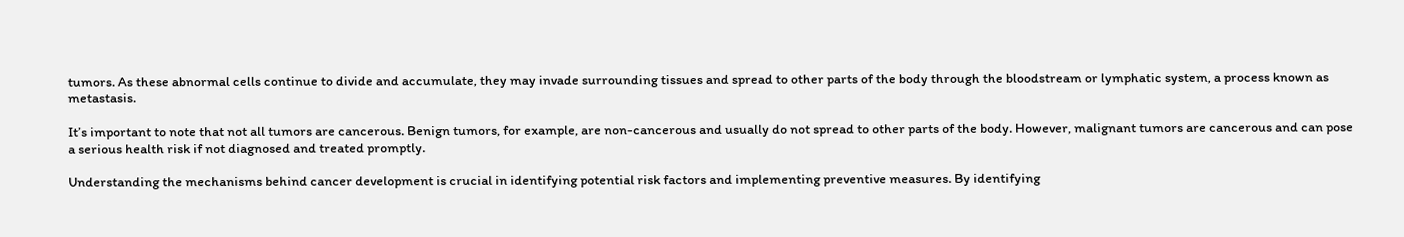tumors. As these abnormal cells continue to divide and accumulate, they may invade surrounding tissues and spread to other parts of the body through the bloodstream or lymphatic system, a process known as metastasis.

It’s important to note that not all tumors are cancerous. Benign tumors, for example, are non-cancerous and usually do not spread to other parts of the body. However, malignant tumors are cancerous and can pose a serious health risk if not diagnosed and treated promptly.

Understanding the mechanisms behind cancer development is crucial in identifying potential risk factors and implementing preventive measures. By identifying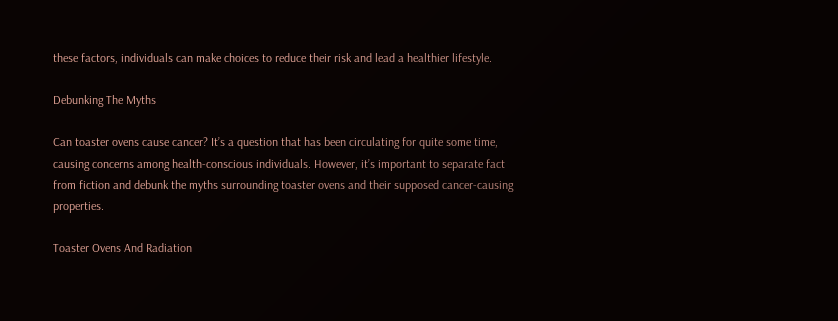these factors, individuals can make choices to reduce their risk and lead a healthier lifestyle.

Debunking The Myths

Can toaster ovens cause cancer? It’s a question that has been circulating for quite some time, causing concerns among health-conscious individuals. However, it’s important to separate fact from fiction and debunk the myths surrounding toaster ovens and their supposed cancer-causing properties.

Toaster Ovens And Radiation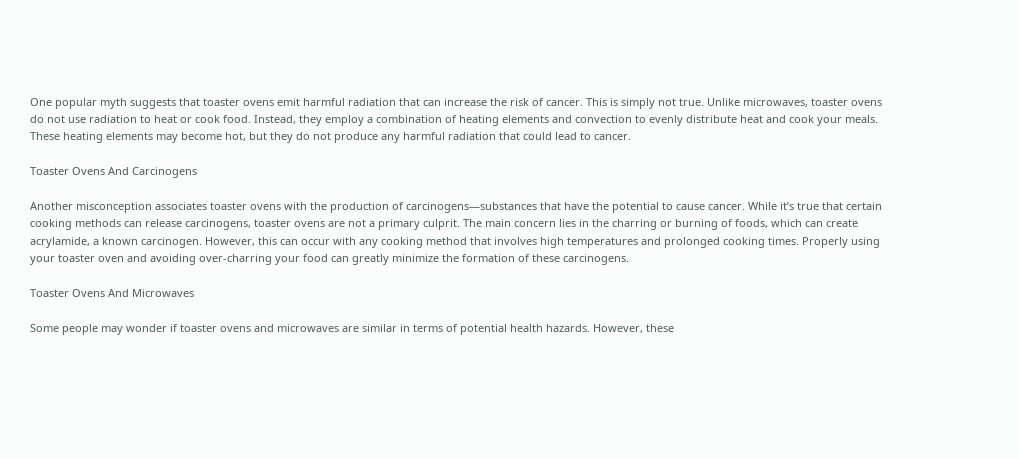One popular myth suggests that toaster ovens emit harmful radiation that can increase the risk of cancer. This is simply not true. Unlike microwaves, toaster ovens do not use radiation to heat or cook food. Instead, they employ a combination of heating elements and convection to evenly distribute heat and cook your meals. These heating elements may become hot, but they do not produce any harmful radiation that could lead to cancer.

Toaster Ovens And Carcinogens

Another misconception associates toaster ovens with the production of carcinogens—substances that have the potential to cause cancer. While it’s true that certain cooking methods can release carcinogens, toaster ovens are not a primary culprit. The main concern lies in the charring or burning of foods, which can create acrylamide, a known carcinogen. However, this can occur with any cooking method that involves high temperatures and prolonged cooking times. Properly using your toaster oven and avoiding over-charring your food can greatly minimize the formation of these carcinogens.

Toaster Ovens And Microwaves

Some people may wonder if toaster ovens and microwaves are similar in terms of potential health hazards. However, these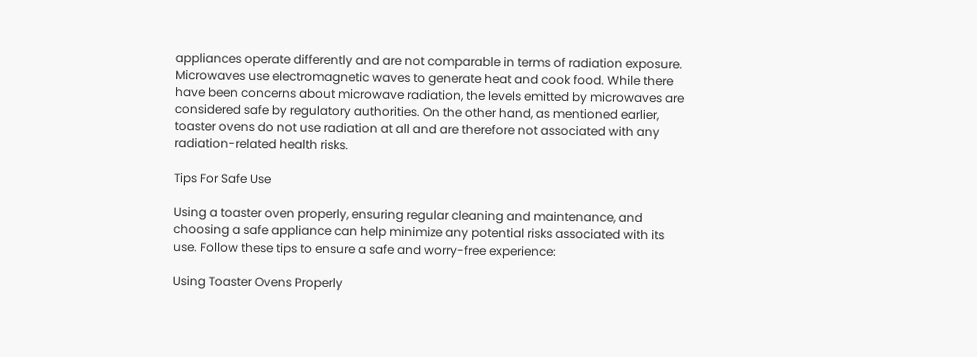appliances operate differently and are not comparable in terms of radiation exposure. Microwaves use electromagnetic waves to generate heat and cook food. While there have been concerns about microwave radiation, the levels emitted by microwaves are considered safe by regulatory authorities. On the other hand, as mentioned earlier, toaster ovens do not use radiation at all and are therefore not associated with any radiation-related health risks.

Tips For Safe Use

Using a toaster oven properly, ensuring regular cleaning and maintenance, and choosing a safe appliance can help minimize any potential risks associated with its use. Follow these tips to ensure a safe and worry-free experience:

Using Toaster Ovens Properly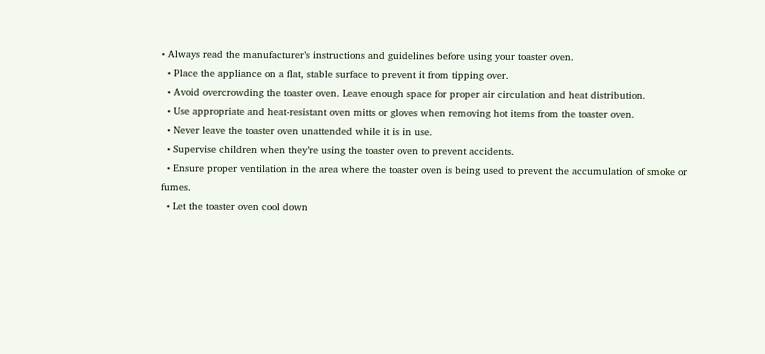• Always read the manufacturer’s instructions and guidelines before using your toaster oven.
  • Place the appliance on a flat, stable surface to prevent it from tipping over.
  • Avoid overcrowding the toaster oven. Leave enough space for proper air circulation and heat distribution.
  • Use appropriate and heat-resistant oven mitts or gloves when removing hot items from the toaster oven.
  • Never leave the toaster oven unattended while it is in use.
  • Supervise children when they’re using the toaster oven to prevent accidents.
  • Ensure proper ventilation in the area where the toaster oven is being used to prevent the accumulation of smoke or fumes.
  • Let the toaster oven cool down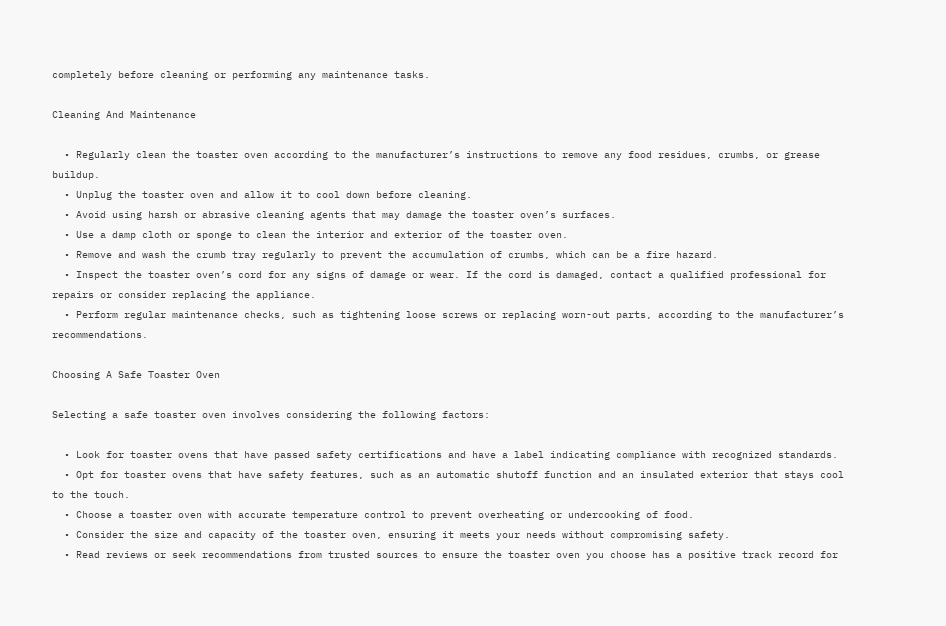completely before cleaning or performing any maintenance tasks.

Cleaning And Maintenance

  • Regularly clean the toaster oven according to the manufacturer’s instructions to remove any food residues, crumbs, or grease buildup.
  • Unplug the toaster oven and allow it to cool down before cleaning.
  • Avoid using harsh or abrasive cleaning agents that may damage the toaster oven’s surfaces.
  • Use a damp cloth or sponge to clean the interior and exterior of the toaster oven.
  • Remove and wash the crumb tray regularly to prevent the accumulation of crumbs, which can be a fire hazard.
  • Inspect the toaster oven’s cord for any signs of damage or wear. If the cord is damaged, contact a qualified professional for repairs or consider replacing the appliance.
  • Perform regular maintenance checks, such as tightening loose screws or replacing worn-out parts, according to the manufacturer’s recommendations.

Choosing A Safe Toaster Oven

Selecting a safe toaster oven involves considering the following factors:

  • Look for toaster ovens that have passed safety certifications and have a label indicating compliance with recognized standards.
  • Opt for toaster ovens that have safety features, such as an automatic shutoff function and an insulated exterior that stays cool to the touch.
  • Choose a toaster oven with accurate temperature control to prevent overheating or undercooking of food.
  • Consider the size and capacity of the toaster oven, ensuring it meets your needs without compromising safety.
  • Read reviews or seek recommendations from trusted sources to ensure the toaster oven you choose has a positive track record for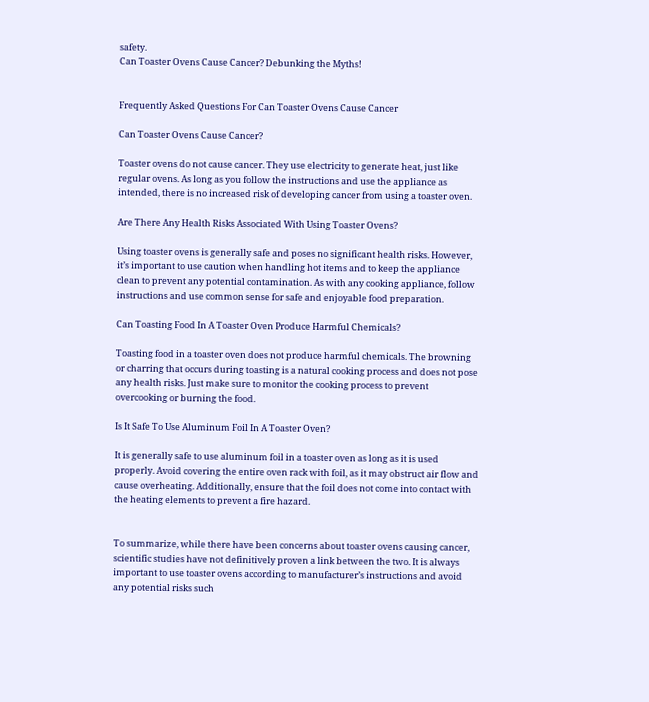safety.
Can Toaster Ovens Cause Cancer? Debunking the Myths!


Frequently Asked Questions For Can Toaster Ovens Cause Cancer

Can Toaster Ovens Cause Cancer?

Toaster ovens do not cause cancer. They use electricity to generate heat, just like regular ovens. As long as you follow the instructions and use the appliance as intended, there is no increased risk of developing cancer from using a toaster oven.

Are There Any Health Risks Associated With Using Toaster Ovens?

Using toaster ovens is generally safe and poses no significant health risks. However, it’s important to use caution when handling hot items and to keep the appliance clean to prevent any potential contamination. As with any cooking appliance, follow instructions and use common sense for safe and enjoyable food preparation.

Can Toasting Food In A Toaster Oven Produce Harmful Chemicals?

Toasting food in a toaster oven does not produce harmful chemicals. The browning or charring that occurs during toasting is a natural cooking process and does not pose any health risks. Just make sure to monitor the cooking process to prevent overcooking or burning the food.

Is It Safe To Use Aluminum Foil In A Toaster Oven?

It is generally safe to use aluminum foil in a toaster oven as long as it is used properly. Avoid covering the entire oven rack with foil, as it may obstruct air flow and cause overheating. Additionally, ensure that the foil does not come into contact with the heating elements to prevent a fire hazard.


To summarize, while there have been concerns about toaster ovens causing cancer, scientific studies have not definitively proven a link between the two. It is always important to use toaster ovens according to manufacturer’s instructions and avoid any potential risks such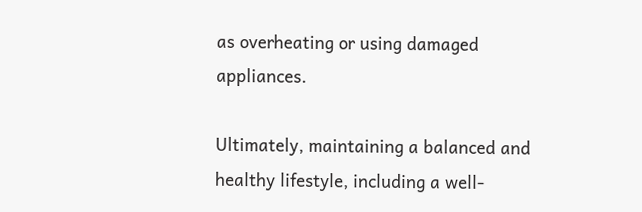as overheating or using damaged appliances.

Ultimately, maintaining a balanced and healthy lifestyle, including a well-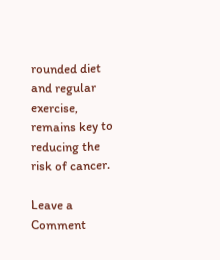rounded diet and regular exercise, remains key to reducing the risk of cancer.

Leave a Comment